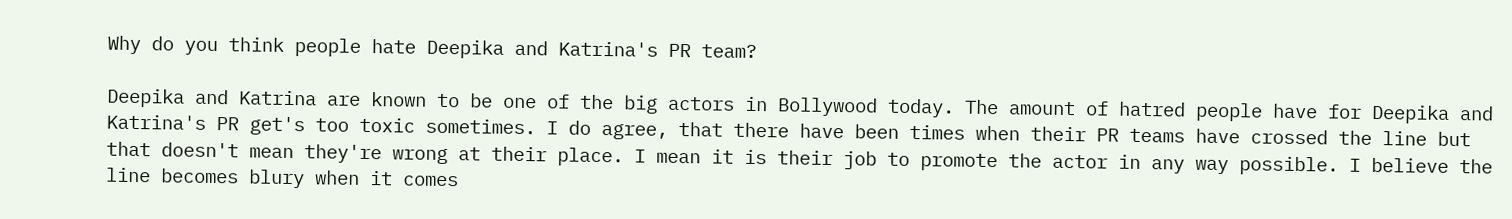Why do you think people hate Deepika and Katrina's PR team?

Deepika and Katrina are known to be one of the big actors in Bollywood today. The amount of hatred people have for Deepika and Katrina's PR get's too toxic sometimes. I do agree, that there have been times when their PR teams have crossed the line but that doesn't mean they're wrong at their place. I mean it is their job to promote the actor in any way possible. I believe the line becomes blury when it comes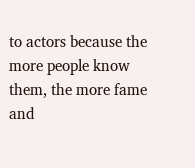to actors because the more people know them, the more fame and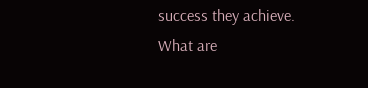success they achieve. What are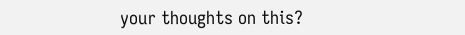your thoughts on this?